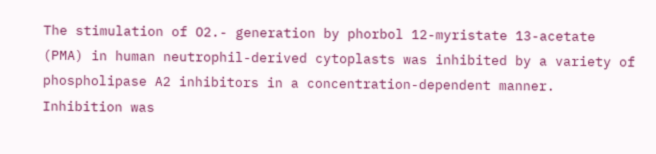The stimulation of O2.- generation by phorbol 12-myristate 13-acetate (PMA) in human neutrophil-derived cytoplasts was inhibited by a variety of phospholipase A2 inhibitors in a concentration-dependent manner. Inhibition was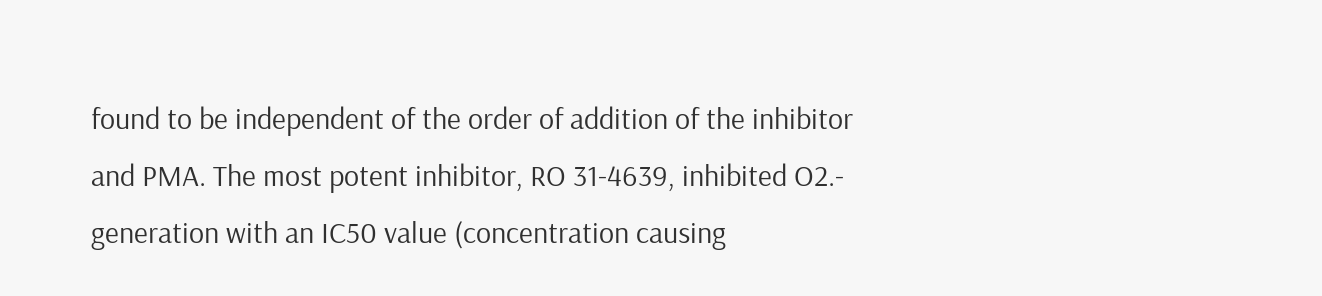found to be independent of the order of addition of the inhibitor and PMA. The most potent inhibitor, RO 31-4639, inhibited O2.- generation with an IC50 value (concentration causing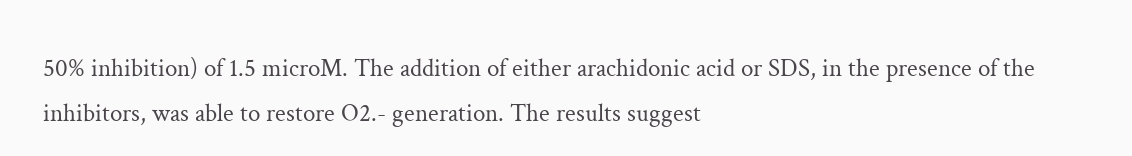50% inhibition) of 1.5 microM. The addition of either arachidonic acid or SDS, in the presence of the inhibitors, was able to restore O2.- generation. The results suggest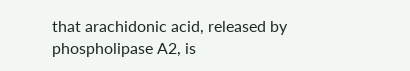that arachidonic acid, released by phospholipase A2, is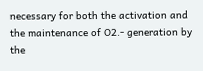necessary for both the activation and the maintenance of O2.- generation by the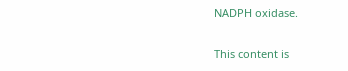NADPH oxidase.

This content is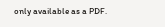only available as a PDF.